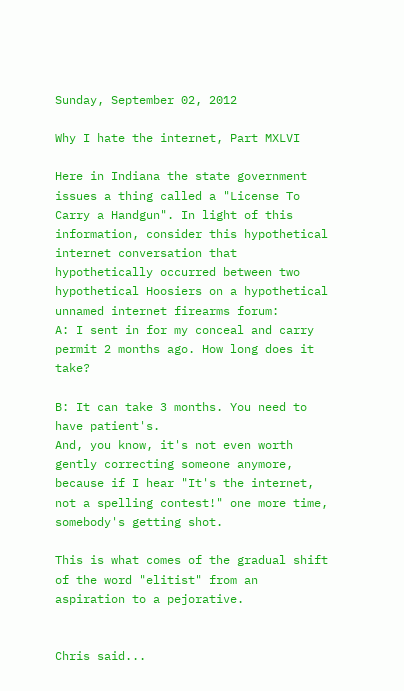Sunday, September 02, 2012

Why I hate the internet, Part MXLVI

Here in Indiana the state government issues a thing called a "License To Carry a Handgun". In light of this information, consider this hypothetical internet conversation that hypothetically occurred between two hypothetical Hoosiers on a hypothetical unnamed internet firearms forum:
A: I sent in for my conceal and carry permit 2 months ago. How long does it take?

B: It can take 3 months. You need to have patient's.
And, you know, it's not even worth gently correcting someone anymore, because if I hear "It's the internet, not a spelling contest!" one more time, somebody's getting shot.

This is what comes of the gradual shift of the word "elitist" from an aspiration to a pejorative.


Chris said...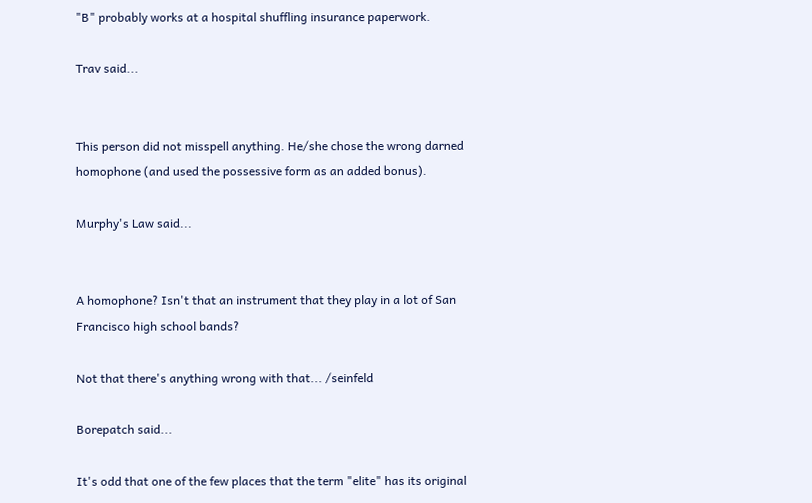"B" probably works at a hospital shuffling insurance paperwork.

Trav said...


This person did not misspell anything. He/she chose the wrong darned homophone (and used the possessive form as an added bonus).

Murphy's Law said...


A homophone? Isn't that an instrument that they play in a lot of San Francisco high school bands?

Not that there's anything wrong with that... /seinfeld

Borepatch said...

It's odd that one of the few places that the term "elite" has its original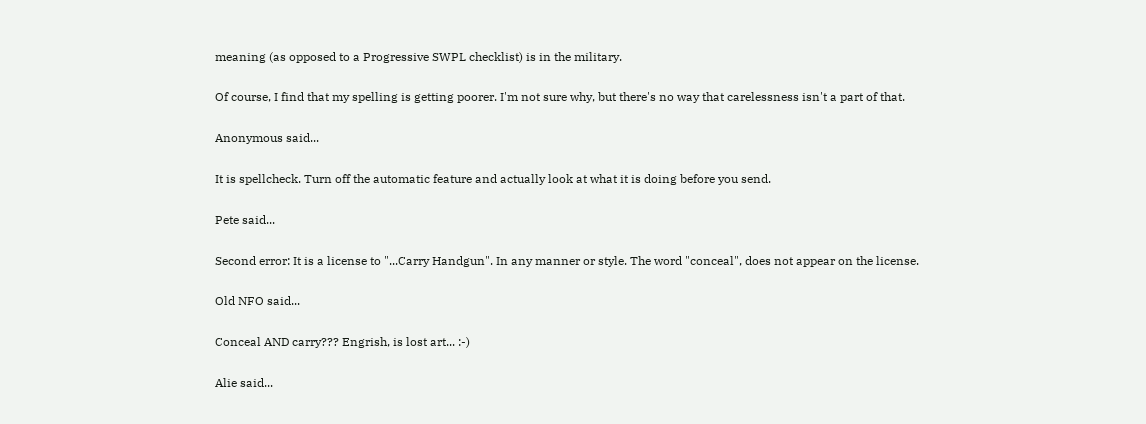meaning (as opposed to a Progressive SWPL checklist) is in the military.

Of course, I find that my spelling is getting poorer. I'm not sure why, but there's no way that carelessness isn't a part of that.

Anonymous said...

It is spellcheck. Turn off the automatic feature and actually look at what it is doing before you send.

Pete said...

Second error: It is a license to "...Carry Handgun". In any manner or style. The word "conceal", does not appear on the license.

Old NFO said...

Conceal AND carry??? Engrish, is lost art... :-)

Alie said...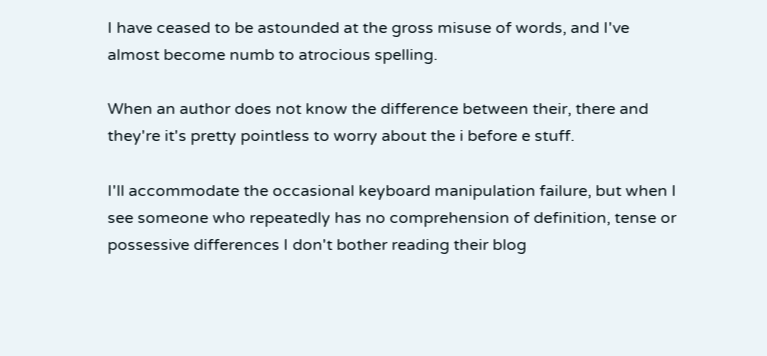I have ceased to be astounded at the gross misuse of words, and I've almost become numb to atrocious spelling.

When an author does not know the difference between their, there and they're it's pretty pointless to worry about the i before e stuff.

I'll accommodate the occasional keyboard manipulation failure, but when I see someone who repeatedly has no comprehension of definition, tense or possessive differences I don't bother reading their blog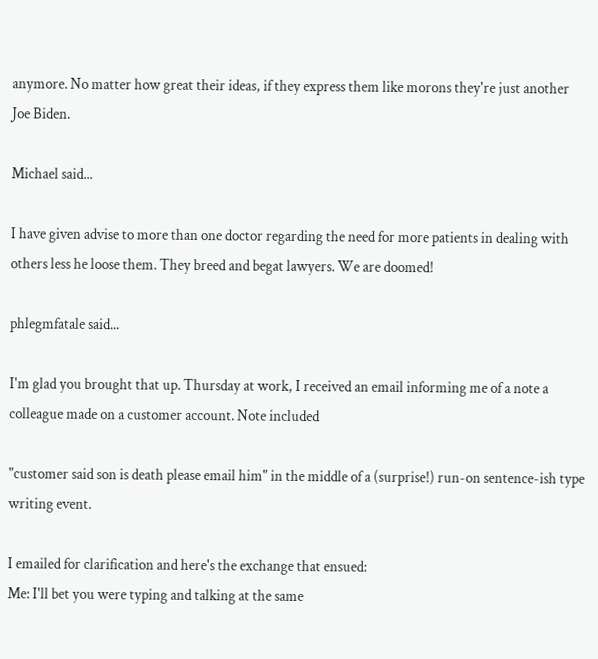anymore. No matter how great their ideas, if they express them like morons they're just another Joe Biden.

Michael said...

I have given advise to more than one doctor regarding the need for more patients in dealing with others less he loose them. They breed and begat lawyers. We are doomed!

phlegmfatale said...

I'm glad you brought that up. Thursday at work, I received an email informing me of a note a colleague made on a customer account. Note included

"customer said son is death please email him" in the middle of a (surprise!) run-on sentence-ish type writing event.

I emailed for clarification and here's the exchange that ensued:
Me: I'll bet you were typing and talking at the same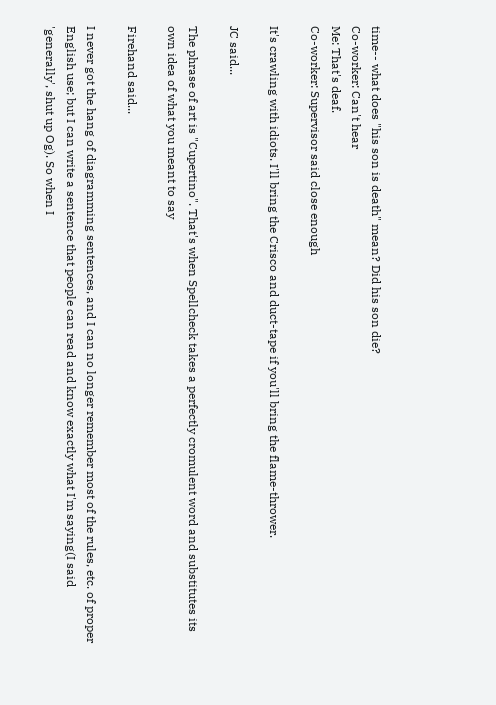time-- what does "his son is death" mean? Did his son die?
Co-worker: Can't hear
Me: That's deaf.
Co-worker: Supervisor said close enough

It's crawling with idiots. I'll bring the Crisco and duct-tape if you'll bring the flame-thrower.

JC said...

The phrase of art is "Cupertino". That's when Spellcheck takes a perfectly cromulent word and substitutes its own idea of what you meant to say

Firehand said...

I never got the hang of diagramming sentences, and I can no longer remember most of the rules, etc. of proper English use; but I can write a sentence that people can read and know exactly what I'm saying(I said 'generally', shut up Og). So when I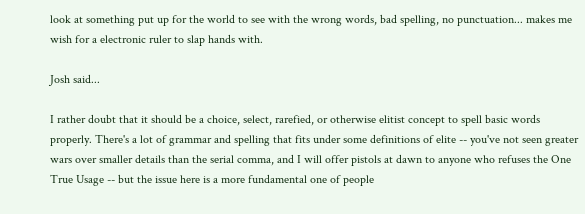look at something put up for the world to see with the wrong words, bad spelling, no punctuation... makes me wish for a electronic ruler to slap hands with.

Josh said...

I rather doubt that it should be a choice, select, rarefied, or otherwise elitist concept to spell basic words properly. There's a lot of grammar and spelling that fits under some definitions of elite -- you've not seen greater wars over smaller details than the serial comma, and I will offer pistols at dawn to anyone who refuses the One True Usage -- but the issue here is a more fundamental one of people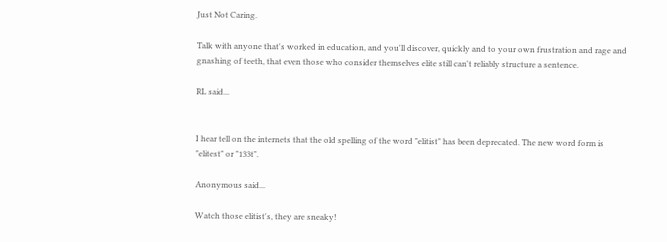Just Not Caring.

Talk with anyone that's worked in education, and you'll discover, quickly and to your own frustration and rage and gnashing of teeth, that even those who consider themselves elite still can't reliably structure a sentence.

RL said...


I hear tell on the internets that the old spelling of the word "elitist" has been deprecated. The new word form is "elitest" or "133t".

Anonymous said...

Watch those elitist's, they are sneaky!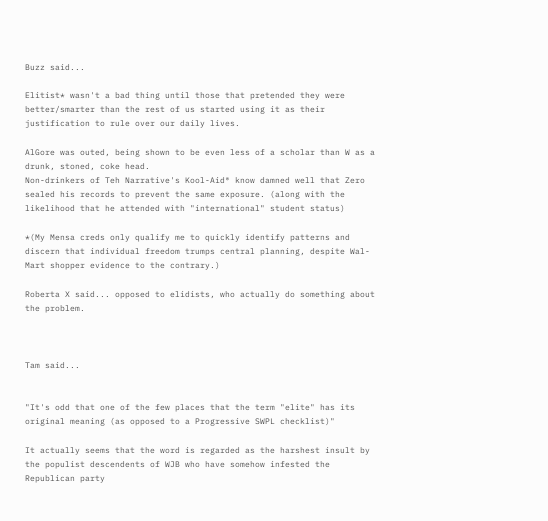Buzz said...

Elitist* wasn't a bad thing until those that pretended they were better/smarter than the rest of us started using it as their justification to rule over our daily lives.

AlGore was outed, being shown to be even less of a scholar than W as a drunk, stoned, coke head.
Non-drinkers of Teh Narrative's Kool-Aid® know damned well that Zero sealed his records to prevent the same exposure. (along with the likelihood that he attended with "international" student status)

*(My Mensa creds only qualify me to quickly identify patterns and discern that individual freedom trumps central planning, despite Wal-Mart shopper evidence to the contrary.)

Roberta X said... opposed to elidists, who actually do something about the problem.



Tam said...


"It's odd that one of the few places that the term "elite" has its original meaning (as opposed to a Progressive SWPL checklist)"

It actually seems that the word is regarded as the harshest insult by the populist descendents of WJB who have somehow infested the Republican party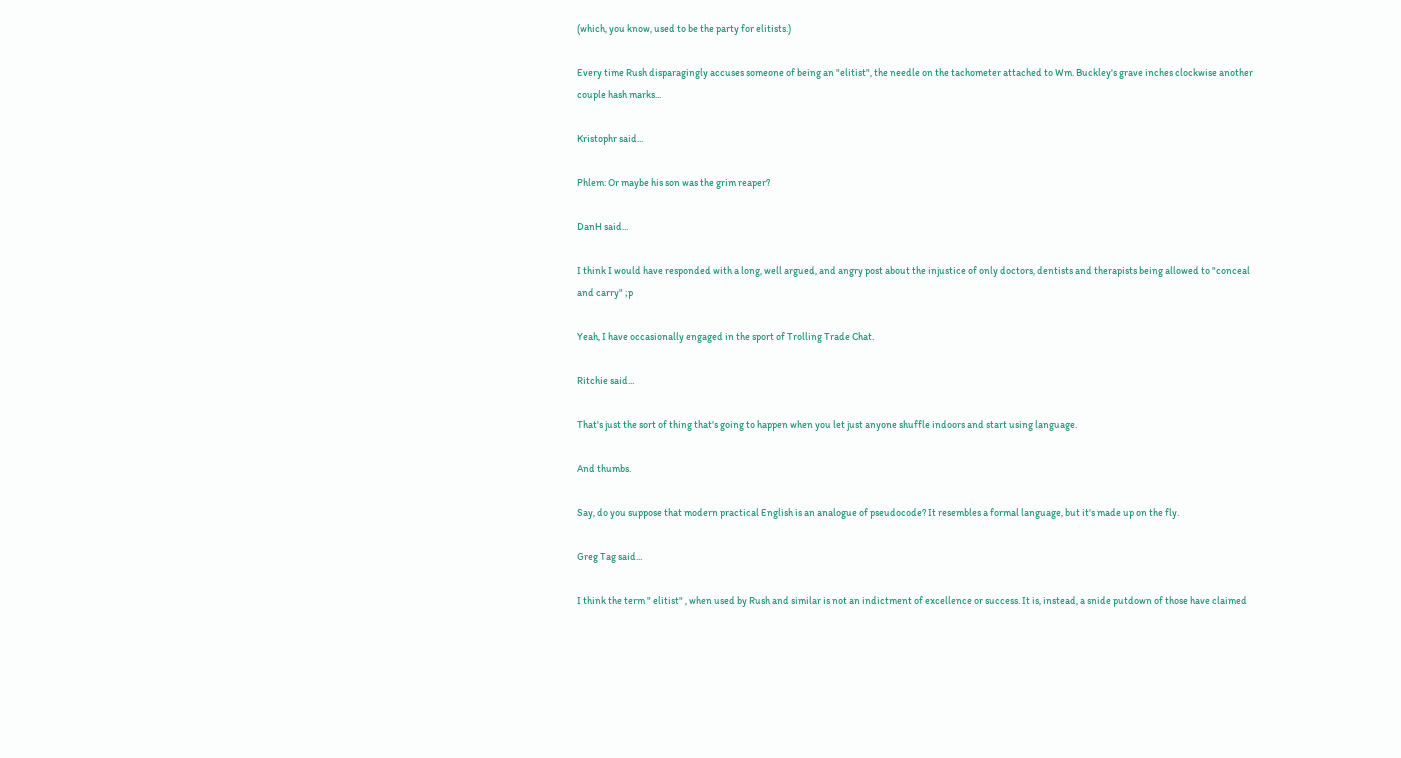(which, you know, used to be the party for elitists.)

Every time Rush disparagingly accuses someone of being an "elitist", the needle on the tachometer attached to Wm. Buckley's grave inches clockwise another couple hash marks...

Kristophr said...

Phlem: Or maybe his son was the grim reaper?

DanH said...

I think I would have responded with a long, well argued, and angry post about the injustice of only doctors, dentists and therapists being allowed to "conceal and carry" ;p

Yeah, I have occasionally engaged in the sport of Trolling Trade Chat.

Ritchie said...

That's just the sort of thing that's going to happen when you let just anyone shuffle indoors and start using language.

And thumbs.

Say, do you suppose that modern practical English is an analogue of pseudocode? It resembles a formal language, but it's made up on the fly.

Greg Tag said...

I think the term " elitist" , when used by Rush and similar is not an indictment of excellence or success. It is, instead, a snide putdown of those have claimed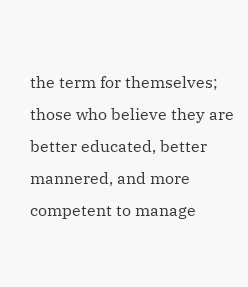the term for themselves; those who believe they are better educated, better mannered, and more competent to manage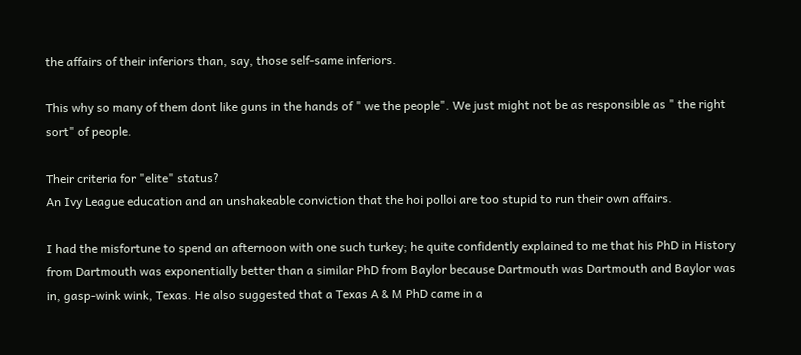the affairs of their inferiors than, say, those self-same inferiors.

This why so many of them dont like guns in the hands of " we the people". We just might not be as responsible as " the right sort" of people.

Their criteria for "elite" status?
An Ivy League education and an unshakeable conviction that the hoi polloi are too stupid to run their own affairs.

I had the misfortune to spend an afternoon with one such turkey; he quite confidently explained to me that his PhD in History from Dartmouth was exponentially better than a similar PhD from Baylor because Dartmouth was Dartmouth and Baylor was in, gasp-wink wink, Texas. He also suggested that a Texas A & M PhD came in a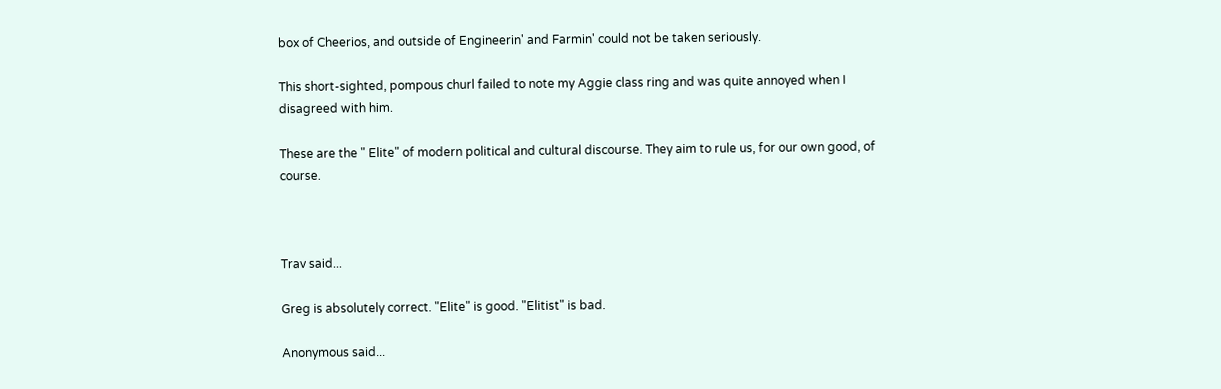box of Cheerios, and outside of Engineerin' and Farmin' could not be taken seriously.

This short-sighted, pompous churl failed to note my Aggie class ring and was quite annoyed when I disagreed with him.

These are the " Elite" of modern political and cultural discourse. They aim to rule us, for our own good, of course.



Trav said...

Greg is absolutely correct. "Elite" is good. "Elitist" is bad.

Anonymous said...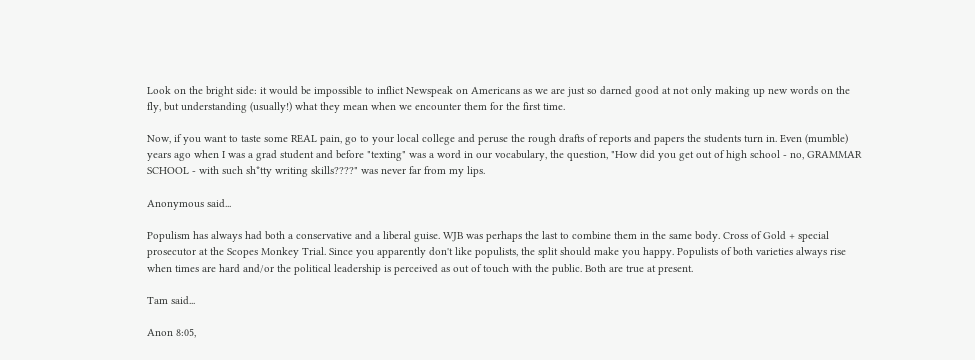Look on the bright side: it would be impossible to inflict Newspeak on Americans as we are just so darned good at not only making up new words on the fly, but understanding (usually!) what they mean when we encounter them for the first time.

Now, if you want to taste some REAL pain, go to your local college and peruse the rough drafts of reports and papers the students turn in. Even (mumble) years ago when I was a grad student and before "texting" was a word in our vocabulary, the question, "How did you get out of high school - no, GRAMMAR SCHOOL - with such sh*tty writing skills????" was never far from my lips.

Anonymous said...

Populism has always had both a conservative and a liberal guise. WJB was perhaps the last to combine them in the same body. Cross of Gold + special prosecutor at the Scopes Monkey Trial. Since you apparently don't like populists, the split should make you happy. Populists of both varieties always rise when times are hard and/or the political leadership is perceived as out of touch with the public. Both are true at present.

Tam said...

Anon 8:05,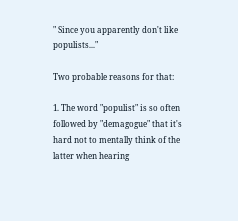" Since you apparently don't like populists..."

Two probable reasons for that:

1. The word "populist" is so often followed by "demagogue" that it's hard not to mentally think of the latter when hearing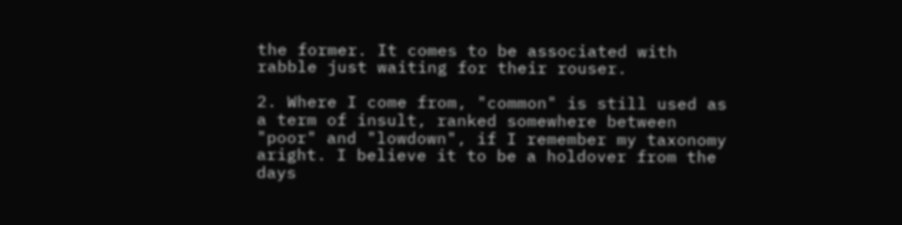the former. It comes to be associated with rabble just waiting for their rouser.

2. Where I come from, "common" is still used as a term of insult, ranked somewhere between "poor" and "lowdown", if I remember my taxonomy aright. I believe it to be a holdover from the days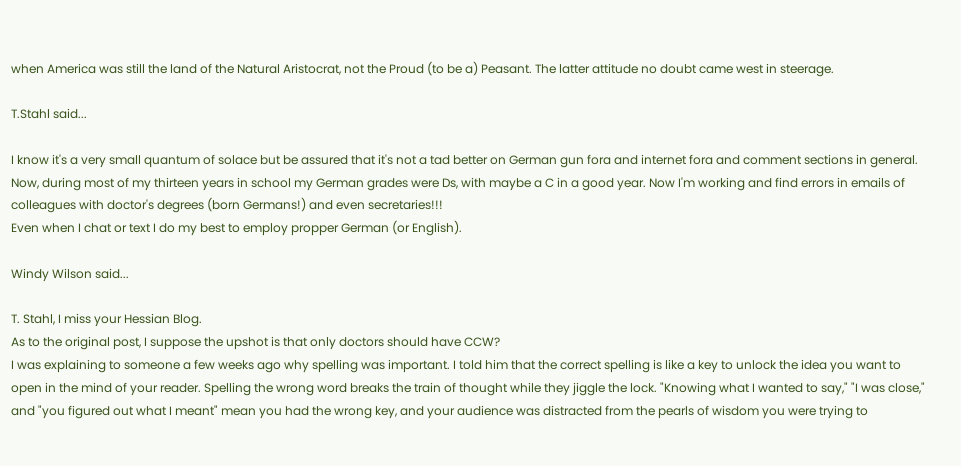when America was still the land of the Natural Aristocrat, not the Proud (to be a) Peasant. The latter attitude no doubt came west in steerage.

T.Stahl said...

I know it's a very small quantum of solace but be assured that it's not a tad better on German gun fora and internet fora and comment sections in general.
Now, during most of my thirteen years in school my German grades were Ds, with maybe a C in a good year. Now I'm working and find errors in emails of colleagues with doctor's degrees (born Germans!) and even secretaries!!!
Even when I chat or text I do my best to employ propper German (or English).

Windy Wilson said...

T. Stahl, I miss your Hessian Blog.
As to the original post, I suppose the upshot is that only doctors should have CCW?
I was explaining to someone a few weeks ago why spelling was important. I told him that the correct spelling is like a key to unlock the idea you want to open in the mind of your reader. Spelling the wrong word breaks the train of thought while they jiggle the lock. "Knowing what I wanted to say," "I was close," and "you figured out what I meant" mean you had the wrong key, and your audience was distracted from the pearls of wisdom you were trying to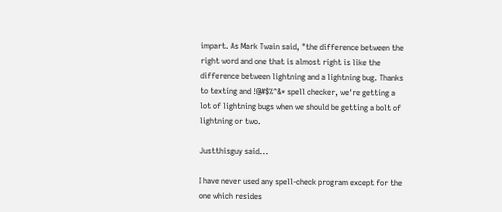impart. As Mark Twain said, "the difference between the right word and one that is almost right is like the difference between lightning and a lightning bug. Thanks to texting and !@#$%^&* spell checker, we're getting a lot of lightning bugs when we should be getting a bolt of lightning or two.

Justthisguy said...

I have never used any spell-check program except for the one which resides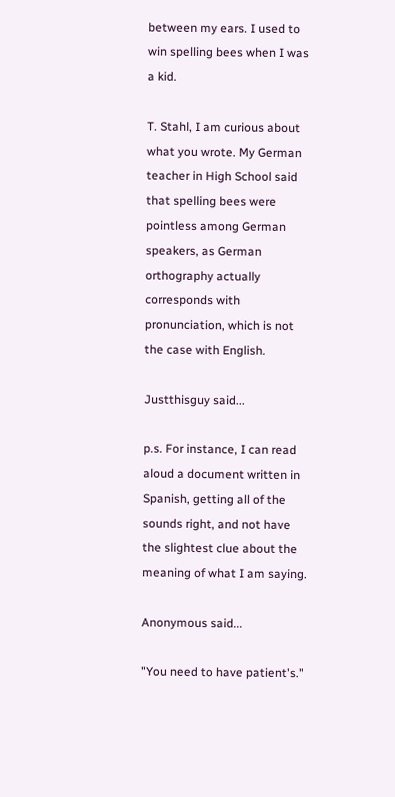between my ears. I used to win spelling bees when I was a kid.

T. Stahl, I am curious about what you wrote. My German teacher in High School said that spelling bees were pointless among German speakers, as German orthography actually corresponds with pronunciation, which is not the case with English.

Justthisguy said...

p.s. For instance, I can read aloud a document written in Spanish, getting all of the sounds right, and not have the slightest clue about the meaning of what I am saying.

Anonymous said...

"You need to have patient's."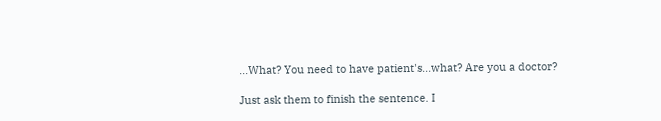...What? You need to have patient's...what? Are you a doctor?

Just ask them to finish the sentence. I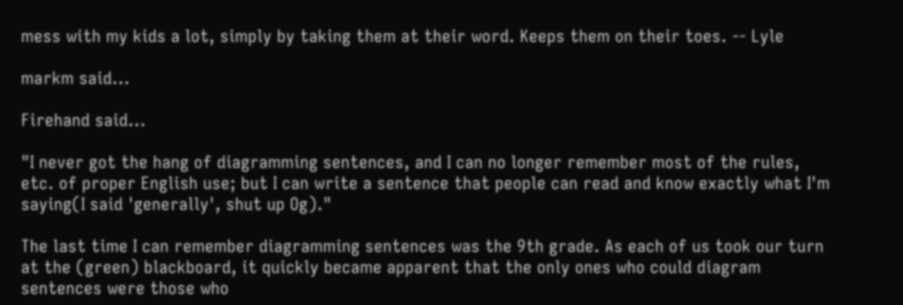mess with my kids a lot, simply by taking them at their word. Keeps them on their toes. -- Lyle

markm said...

Firehand said...

"I never got the hang of diagramming sentences, and I can no longer remember most of the rules, etc. of proper English use; but I can write a sentence that people can read and know exactly what I'm saying(I said 'generally', shut up Og)."

The last time I can remember diagramming sentences was the 9th grade. As each of us took our turn at the (green) blackboard, it quickly became apparent that the only ones who could diagram sentences were those who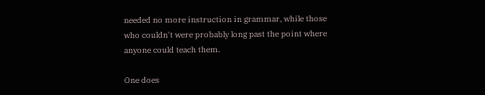needed no more instruction in grammar, while those who couldn't were probably long past the point where anyone could teach them.

One does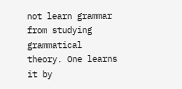not learn grammar from studying grammatical theory. One learns it by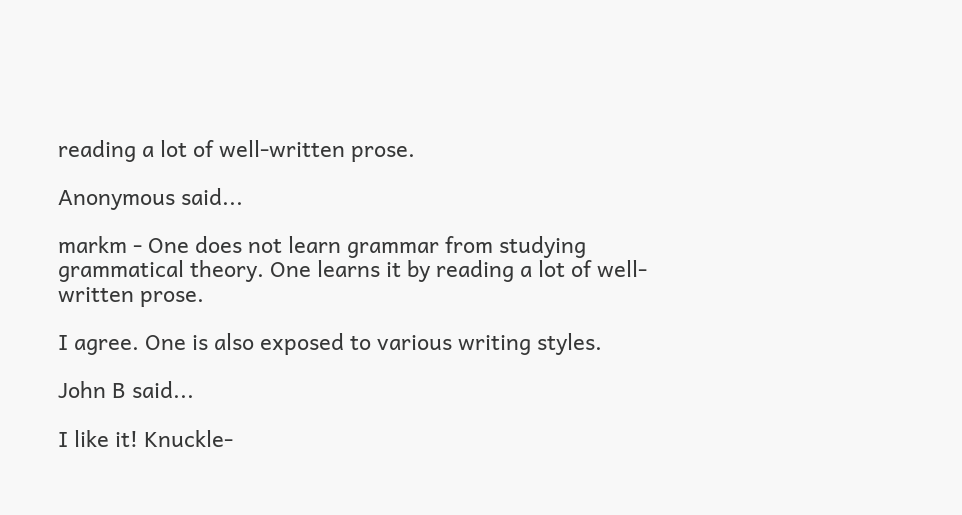reading a lot of well-written prose.

Anonymous said...

markm - One does not learn grammar from studying grammatical theory. One learns it by reading a lot of well-written prose.

I agree. One is also exposed to various writing styles.

John B said...

I like it! Knuckle-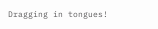Dragging in tongues!